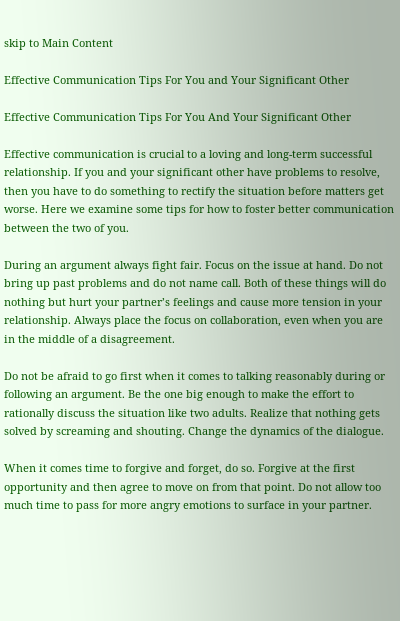skip to Main Content

Effective Communication Tips For You and Your Significant Other

Effective Communication Tips For You And Your Significant Other

Effective communication is crucial to a loving and long-term successful relationship. If you and your significant other have problems to resolve, then you have to do something to rectify the situation before matters get worse. Here we examine some tips for how to foster better communication between the two of you.

During an argument always fight fair. Focus on the issue at hand. Do not bring up past problems and do not name call. Both of these things will do nothing but hurt your partner’s feelings and cause more tension in your relationship. Always place the focus on collaboration, even when you are in the middle of a disagreement.

Do not be afraid to go first when it comes to talking reasonably during or following an argument. Be the one big enough to make the effort to rationally discuss the situation like two adults. Realize that nothing gets solved by screaming and shouting. Change the dynamics of the dialogue.

When it comes time to forgive and forget, do so. Forgive at the first opportunity and then agree to move on from that point. Do not allow too much time to pass for more angry emotions to surface in your partner.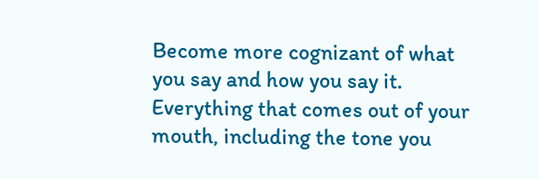Become more cognizant of what you say and how you say it. Everything that comes out of your mouth, including the tone you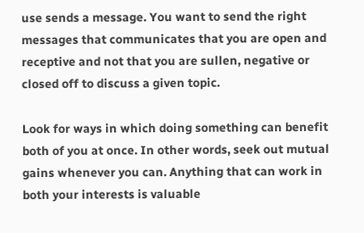use sends a message. You want to send the right messages that communicates that you are open and receptive and not that you are sullen, negative or closed off to discuss a given topic.

Look for ways in which doing something can benefit both of you at once. In other words, seek out mutual gains whenever you can. Anything that can work in both your interests is valuable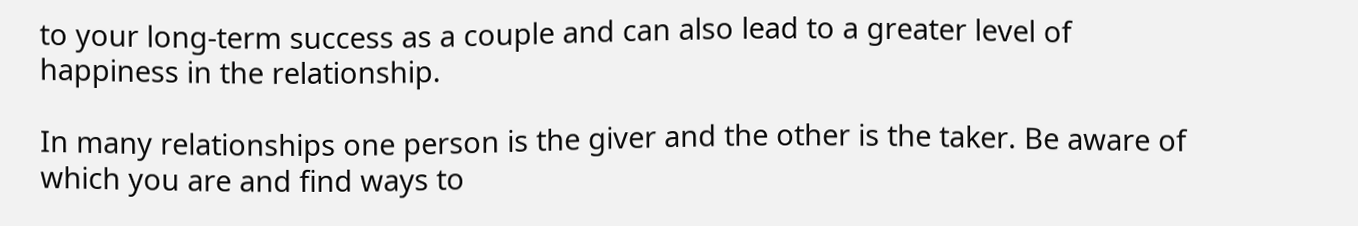to your long-term success as a couple and can also lead to a greater level of happiness in the relationship.

In many relationships one person is the giver and the other is the taker. Be aware of which you are and find ways to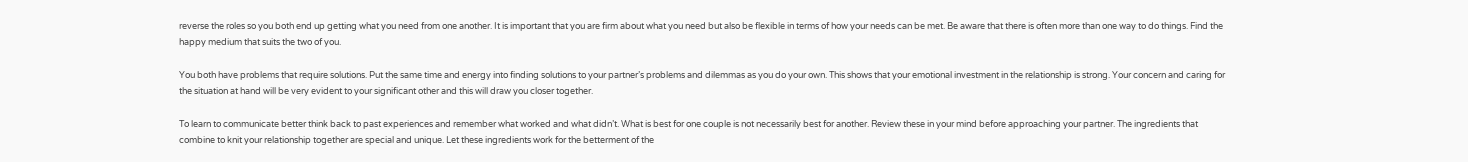reverse the roles so you both end up getting what you need from one another. It is important that you are firm about what you need but also be flexible in terms of how your needs can be met. Be aware that there is often more than one way to do things. Find the happy medium that suits the two of you.

You both have problems that require solutions. Put the same time and energy into finding solutions to your partner’s problems and dilemmas as you do your own. This shows that your emotional investment in the relationship is strong. Your concern and caring for the situation at hand will be very evident to your significant other and this will draw you closer together.

To learn to communicate better think back to past experiences and remember what worked and what didn’t. What is best for one couple is not necessarily best for another. Review these in your mind before approaching your partner. The ingredients that combine to knit your relationship together are special and unique. Let these ingredients work for the betterment of the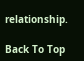relationship.

Back To Top